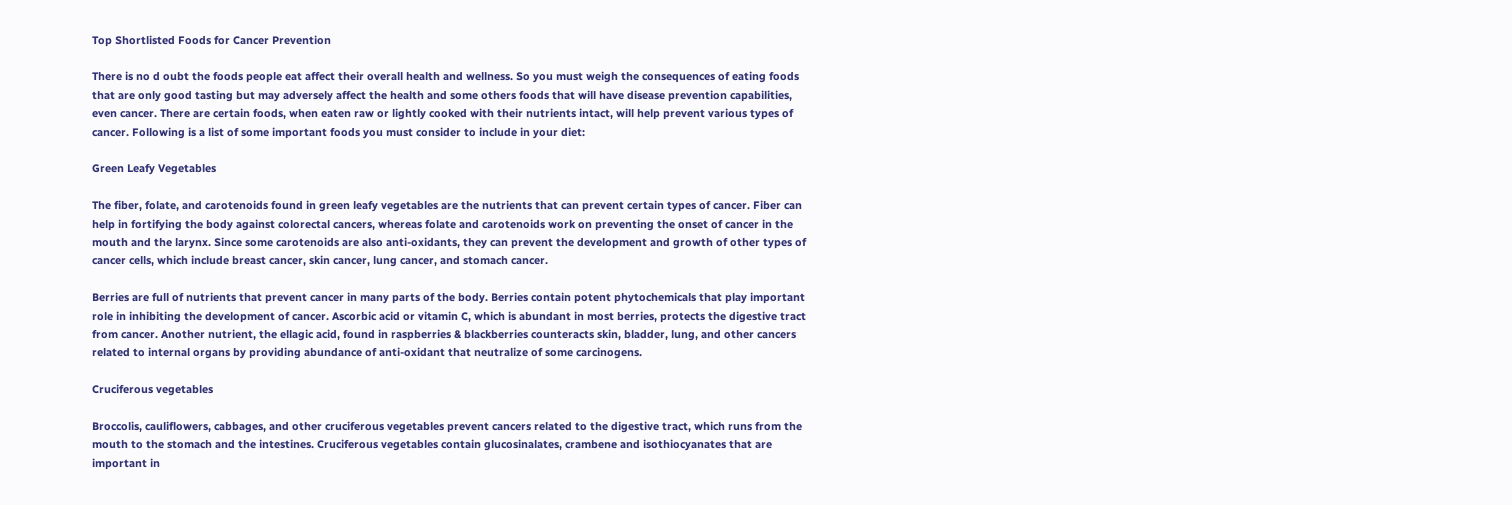Top Shortlisted Foods for Cancer Prevention

There is no d oubt the foods people eat affect their overall health and wellness. So you must weigh the consequences of eating foods that are only good tasting but may adversely affect the health and some others foods that will have disease prevention capabilities, even cancer. There are certain foods, when eaten raw or lightly cooked with their nutrients intact, will help prevent various types of cancer. Following is a list of some important foods you must consider to include in your diet:

Green Leafy Vegetables

The fiber, folate, and carotenoids found in green leafy vegetables are the nutrients that can prevent certain types of cancer. Fiber can help in fortifying the body against colorectal cancers, whereas folate and carotenoids work on preventing the onset of cancer in the mouth and the larynx. Since some carotenoids are also anti-oxidants, they can prevent the development and growth of other types of cancer cells, which include breast cancer, skin cancer, lung cancer, and stomach cancer.

Berries are full of nutrients that prevent cancer in many parts of the body. Berries contain potent phytochemicals that play important role in inhibiting the development of cancer. Ascorbic acid or vitamin C, which is abundant in most berries, protects the digestive tract from cancer. Another nutrient, the ellagic acid, found in raspberries & blackberries counteracts skin, bladder, lung, and other cancers related to internal organs by providing abundance of anti-oxidant that neutralize of some carcinogens.

Cruciferous vegetables

Broccolis, cauliflowers, cabbages, and other cruciferous vegetables prevent cancers related to the digestive tract, which runs from the mouth to the stomach and the intestines. Cruciferous vegetables contain glucosinalates, crambene and isothiocyanates that are important in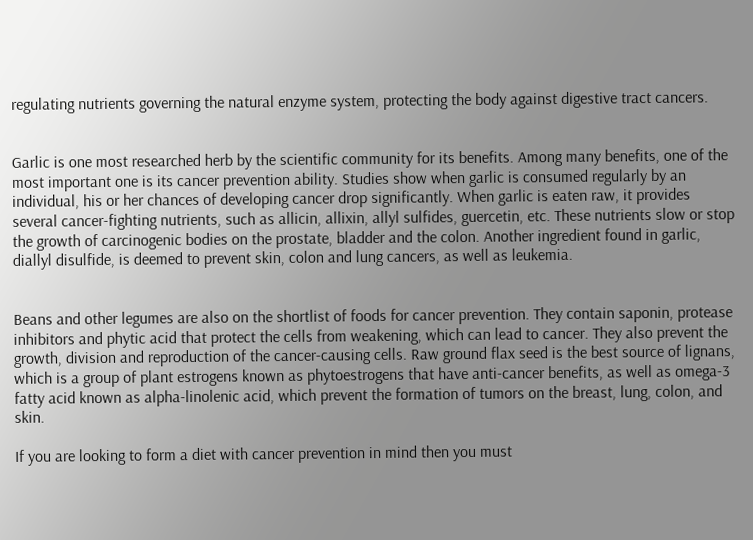regulating nutrients governing the natural enzyme system, protecting the body against digestive tract cancers.


Garlic is one most researched herb by the scientific community for its benefits. Among many benefits, one of the most important one is its cancer prevention ability. Studies show when garlic is consumed regularly by an individual, his or her chances of developing cancer drop significantly. When garlic is eaten raw, it provides several cancer-fighting nutrients, such as allicin, allixin, allyl sulfides, guercetin, etc. These nutrients slow or stop the growth of carcinogenic bodies on the prostate, bladder and the colon. Another ingredient found in garlic, diallyl disulfide, is deemed to prevent skin, colon and lung cancers, as well as leukemia.


Beans and other legumes are also on the shortlist of foods for cancer prevention. They contain saponin, protease inhibitors and phytic acid that protect the cells from weakening, which can lead to cancer. They also prevent the growth, division and reproduction of the cancer-causing cells. Raw ground flax seed is the best source of lignans, which is a group of plant estrogens known as phytoestrogens that have anti-cancer benefits, as well as omega-3 fatty acid known as alpha-linolenic acid, which prevent the formation of tumors on the breast, lung, colon, and skin.

If you are looking to form a diet with cancer prevention in mind then you must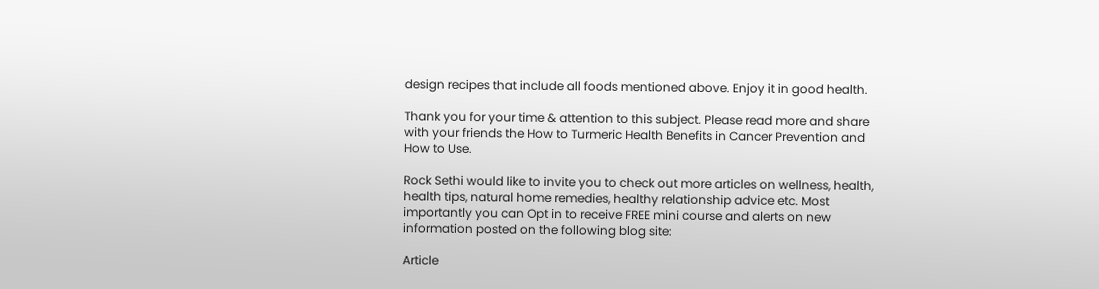design recipes that include all foods mentioned above. Enjoy it in good health.

Thank you for your time & attention to this subject. Please read more and share with your friends the How to Turmeric Health Benefits in Cancer Prevention and How to Use.

Rock Sethi would like to invite you to check out more articles on wellness, health, health tips, natural home remedies, healthy relationship advice etc. Most importantly you can Opt in to receive FREE mini course and alerts on new information posted on the following blog site:

Article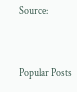Source:


Popular Posts